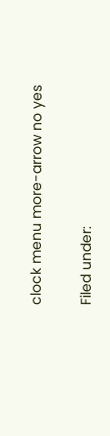clock menu more-arrow no yes

Filed under: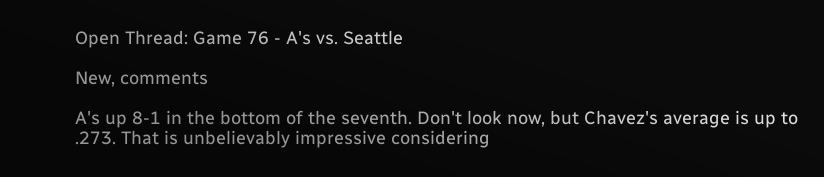Open Thread: Game 76 - A's vs. Seattle

New, comments

A's up 8-1 in the bottom of the seventh. Don't look now, but Chavez's average is up to .273. That is unbelievably impressive considering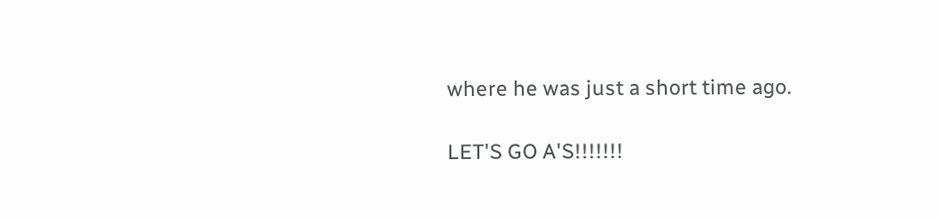where he was just a short time ago.

LET'S GO A'S!!!!!!!